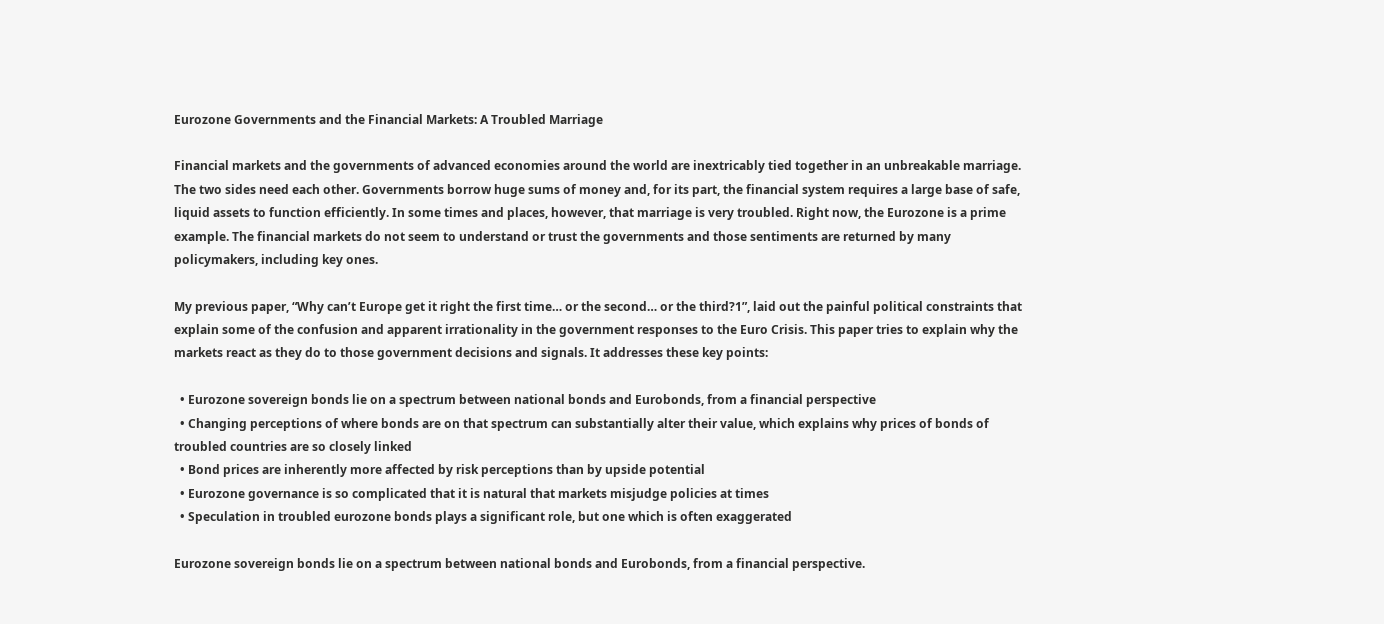Eurozone Governments and the Financial Markets: A Troubled Marriage

Financial markets and the governments of advanced economies around the world are inextricably tied together in an unbreakable marriage. The two sides need each other. Governments borrow huge sums of money and, for its part, the financial system requires a large base of safe, liquid assets to function efficiently. In some times and places, however, that marriage is very troubled. Right now, the Eurozone is a prime example. The financial markets do not seem to understand or trust the governments and those sentiments are returned by many policymakers, including key ones.

My previous paper, “Why can’t Europe get it right the first time… or the second… or the third?1”, laid out the painful political constraints that explain some of the confusion and apparent irrationality in the government responses to the Euro Crisis. This paper tries to explain why the markets react as they do to those government decisions and signals. It addresses these key points:

  • Eurozone sovereign bonds lie on a spectrum between national bonds and Eurobonds, from a financial perspective
  • Changing perceptions of where bonds are on that spectrum can substantially alter their value, which explains why prices of bonds of troubled countries are so closely linked
  • Bond prices are inherently more affected by risk perceptions than by upside potential
  • Eurozone governance is so complicated that it is natural that markets misjudge policies at times
  • Speculation in troubled eurozone bonds plays a significant role, but one which is often exaggerated

Eurozone sovereign bonds lie on a spectrum between national bonds and Eurobonds, from a financial perspective.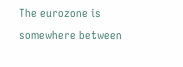The eurozone is somewhere between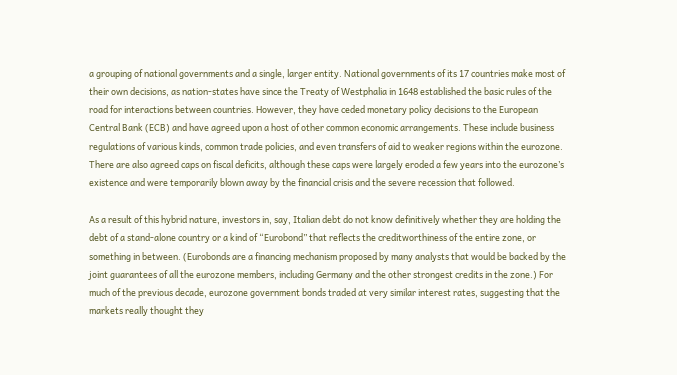a grouping of national governments and a single, larger entity. National governments of its 17 countries make most of their own decisions, as nation-states have since the Treaty of Westphalia in 1648 established the basic rules of the road for interactions between countries. However, they have ceded monetary policy decisions to the European Central Bank (ECB) and have agreed upon a host of other common economic arrangements. These include business regulations of various kinds, common trade policies, and even transfers of aid to weaker regions within the eurozone. There are also agreed caps on fiscal deficits, although these caps were largely eroded a few years into the eurozone’s existence and were temporarily blown away by the financial crisis and the severe recession that followed.

As a result of this hybrid nature, investors in, say, Italian debt do not know definitively whether they are holding the debt of a stand-alone country or a kind of “Eurobond” that reflects the creditworthiness of the entire zone, or something in between. (Eurobonds are a financing mechanism proposed by many analysts that would be backed by the joint guarantees of all the eurozone members, including Germany and the other strongest credits in the zone.) For much of the previous decade, eurozone government bonds traded at very similar interest rates, suggesting that the markets really thought they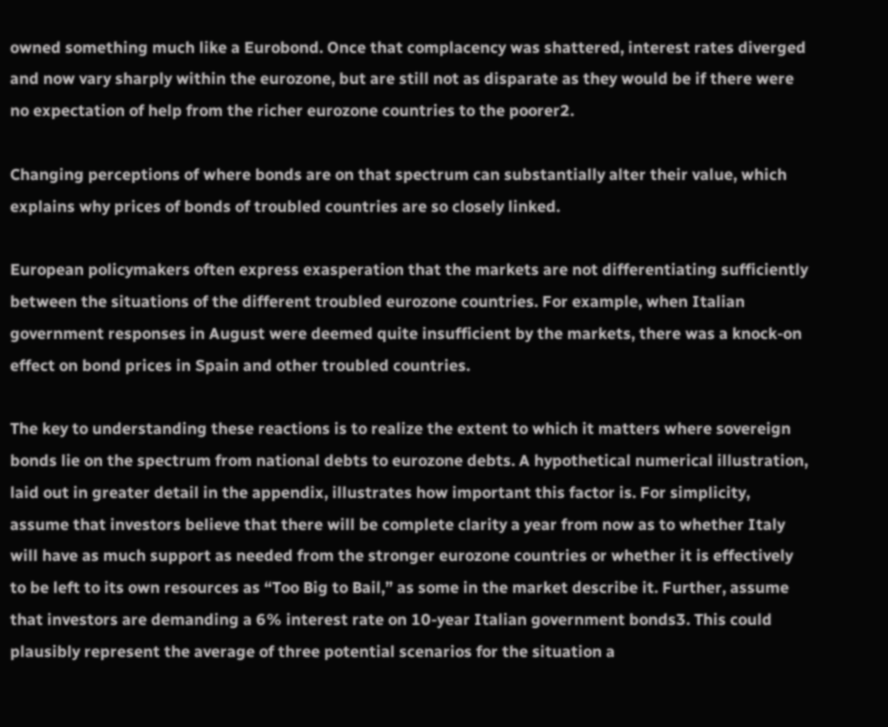owned something much like a Eurobond. Once that complacency was shattered, interest rates diverged and now vary sharply within the eurozone, but are still not as disparate as they would be if there were no expectation of help from the richer eurozone countries to the poorer2.

Changing perceptions of where bonds are on that spectrum can substantially alter their value, which explains why prices of bonds of troubled countries are so closely linked.

European policymakers often express exasperation that the markets are not differentiating sufficiently between the situations of the different troubled eurozone countries. For example, when Italian government responses in August were deemed quite insufficient by the markets, there was a knock-on effect on bond prices in Spain and other troubled countries.

The key to understanding these reactions is to realize the extent to which it matters where sovereign bonds lie on the spectrum from national debts to eurozone debts. A hypothetical numerical illustration, laid out in greater detail in the appendix, illustrates how important this factor is. For simplicity, assume that investors believe that there will be complete clarity a year from now as to whether Italy will have as much support as needed from the stronger eurozone countries or whether it is effectively to be left to its own resources as “Too Big to Bail,” as some in the market describe it. Further, assume that investors are demanding a 6% interest rate on 10-year Italian government bonds3. This could plausibly represent the average of three potential scenarios for the situation a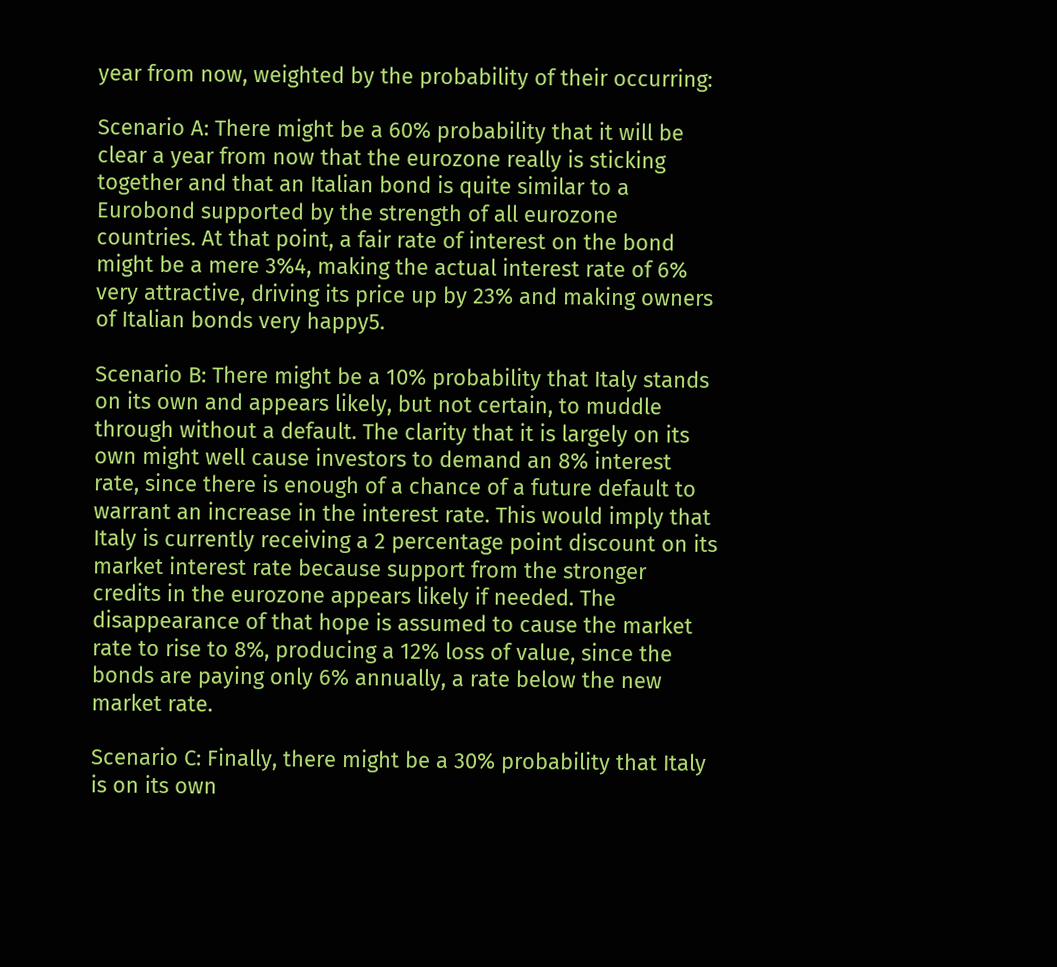year from now, weighted by the probability of their occurring:

Scenario A: There might be a 60% probability that it will be clear a year from now that the eurozone really is sticking together and that an Italian bond is quite similar to a Eurobond supported by the strength of all eurozone countries. At that point, a fair rate of interest on the bond might be a mere 3%4, making the actual interest rate of 6% very attractive, driving its price up by 23% and making owners of Italian bonds very happy5.

Scenario B: There might be a 10% probability that Italy stands on its own and appears likely, but not certain, to muddle through without a default. The clarity that it is largely on its own might well cause investors to demand an 8% interest rate, since there is enough of a chance of a future default to warrant an increase in the interest rate. This would imply that Italy is currently receiving a 2 percentage point discount on its market interest rate because support from the stronger credits in the eurozone appears likely if needed. The disappearance of that hope is assumed to cause the market rate to rise to 8%, producing a 12% loss of value, since the bonds are paying only 6% annually, a rate below the new market rate.

Scenario C: Finally, there might be a 30% probability that Italy is on its own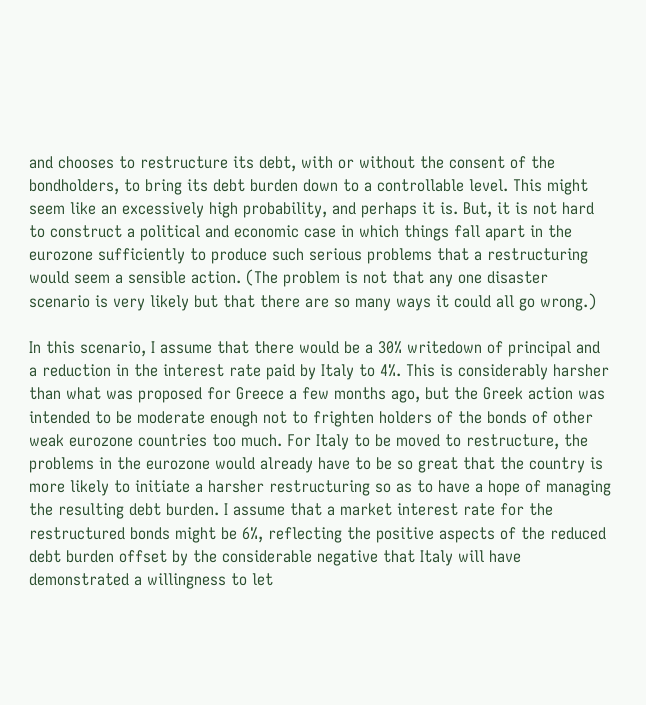and chooses to restructure its debt, with or without the consent of the bondholders, to bring its debt burden down to a controllable level. This might seem like an excessively high probability, and perhaps it is. But, it is not hard to construct a political and economic case in which things fall apart in the eurozone sufficiently to produce such serious problems that a restructuring would seem a sensible action. (The problem is not that any one disaster scenario is very likely but that there are so many ways it could all go wrong.)

In this scenario, I assume that there would be a 30% writedown of principal and a reduction in the interest rate paid by Italy to 4%. This is considerably harsher than what was proposed for Greece a few months ago, but the Greek action was intended to be moderate enough not to frighten holders of the bonds of other weak eurozone countries too much. For Italy to be moved to restructure, the problems in the eurozone would already have to be so great that the country is more likely to initiate a harsher restructuring so as to have a hope of managing the resulting debt burden. I assume that a market interest rate for the restructured bonds might be 6%, reflecting the positive aspects of the reduced debt burden offset by the considerable negative that Italy will have demonstrated a willingness to let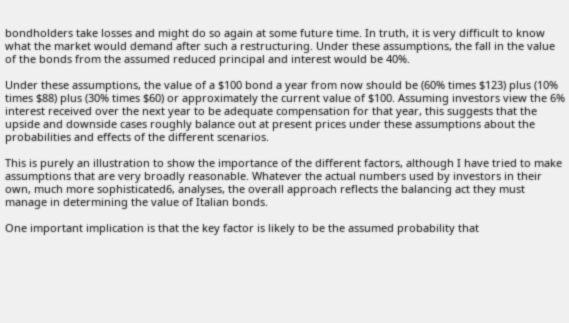bondholders take losses and might do so again at some future time. In truth, it is very difficult to know what the market would demand after such a restructuring. Under these assumptions, the fall in the value of the bonds from the assumed reduced principal and interest would be 40%.

Under these assumptions, the value of a $100 bond a year from now should be (60% times $123) plus (10% times $88) plus (30% times $60) or approximately the current value of $100. Assuming investors view the 6% interest received over the next year to be adequate compensation for that year, this suggests that the upside and downside cases roughly balance out at present prices under these assumptions about the probabilities and effects of the different scenarios.

This is purely an illustration to show the importance of the different factors, although I have tried to make assumptions that are very broadly reasonable. Whatever the actual numbers used by investors in their own, much more sophisticated6, analyses, the overall approach reflects the balancing act they must manage in determining the value of Italian bonds.

One important implication is that the key factor is likely to be the assumed probability that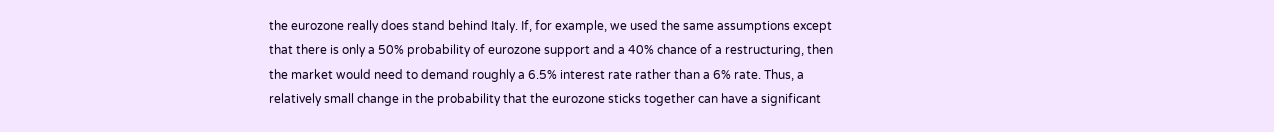the eurozone really does stand behind Italy. If, for example, we used the same assumptions except that there is only a 50% probability of eurozone support and a 40% chance of a restructuring, then the market would need to demand roughly a 6.5% interest rate rather than a 6% rate. Thus, a relatively small change in the probability that the eurozone sticks together can have a significant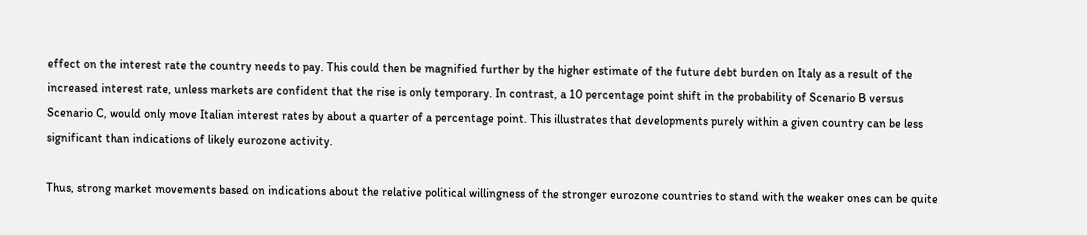effect on the interest rate the country needs to pay. This could then be magnified further by the higher estimate of the future debt burden on Italy as a result of the increased interest rate, unless markets are confident that the rise is only temporary. In contrast, a 10 percentage point shift in the probability of Scenario B versus Scenario C, would only move Italian interest rates by about a quarter of a percentage point. This illustrates that developments purely within a given country can be less significant than indications of likely eurozone activity.

Thus, strong market movements based on indications about the relative political willingness of the stronger eurozone countries to stand with the weaker ones can be quite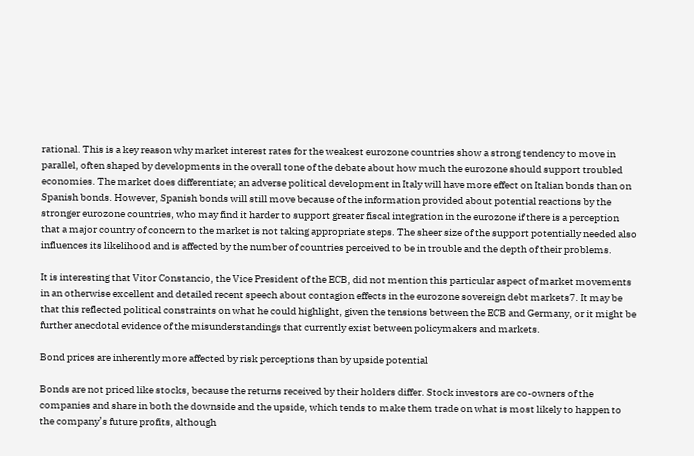rational. This is a key reason why market interest rates for the weakest eurozone countries show a strong tendency to move in parallel, often shaped by developments in the overall tone of the debate about how much the eurozone should support troubled economies. The market does differentiate; an adverse political development in Italy will have more effect on Italian bonds than on Spanish bonds. However, Spanish bonds will still move because of the information provided about potential reactions by the stronger eurozone countries, who may find it harder to support greater fiscal integration in the eurozone if there is a perception that a major country of concern to the market is not taking appropriate steps. The sheer size of the support potentially needed also influences its likelihood and is affected by the number of countries perceived to be in trouble and the depth of their problems.

It is interesting that Vitor Constancio, the Vice President of the ECB, did not mention this particular aspect of market movements in an otherwise excellent and detailed recent speech about contagion effects in the eurozone sovereign debt markets7. It may be that this reflected political constraints on what he could highlight, given the tensions between the ECB and Germany, or it might be further anecdotal evidence of the misunderstandings that currently exist between policymakers and markets.

Bond prices are inherently more affected by risk perceptions than by upside potential

Bonds are not priced like stocks, because the returns received by their holders differ. Stock investors are co-owners of the companies and share in both the downside and the upside, which tends to make them trade on what is most likely to happen to the company’s future profits, although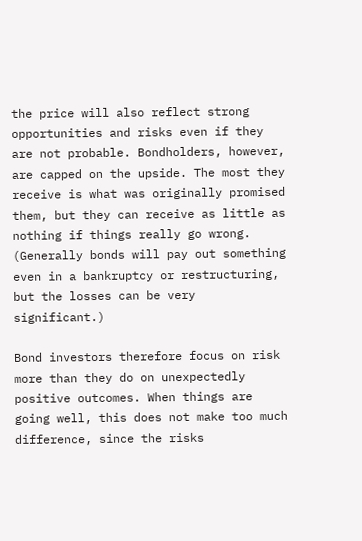the price will also reflect strong opportunities and risks even if they are not probable. Bondholders, however, are capped on the upside. The most they receive is what was originally promised them, but they can receive as little as nothing if things really go wrong. (Generally bonds will pay out something even in a bankruptcy or restructuring, but the losses can be very significant.)

Bond investors therefore focus on risk more than they do on unexpectedly positive outcomes. When things are going well, this does not make too much difference, since the risks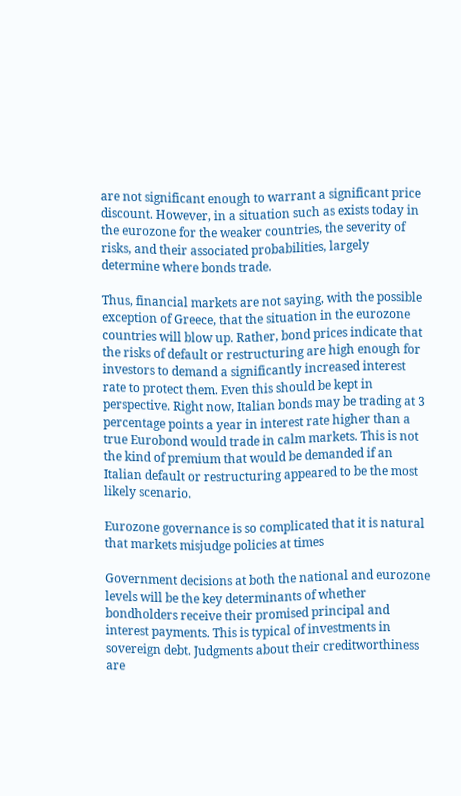are not significant enough to warrant a significant price discount. However, in a situation such as exists today in the eurozone for the weaker countries, the severity of risks, and their associated probabilities, largely determine where bonds trade.

Thus, financial markets are not saying, with the possible exception of Greece, that the situation in the eurozone countries will blow up. Rather, bond prices indicate that the risks of default or restructuring are high enough for investors to demand a significantly increased interest rate to protect them. Even this should be kept in perspective. Right now, Italian bonds may be trading at 3 percentage points a year in interest rate higher than a true Eurobond would trade in calm markets. This is not the kind of premium that would be demanded if an Italian default or restructuring appeared to be the most likely scenario.

Eurozone governance is so complicated that it is natural that markets misjudge policies at times

Government decisions at both the national and eurozone levels will be the key determinants of whether bondholders receive their promised principal and interest payments. This is typical of investments in sovereign debt. Judgments about their creditworthiness are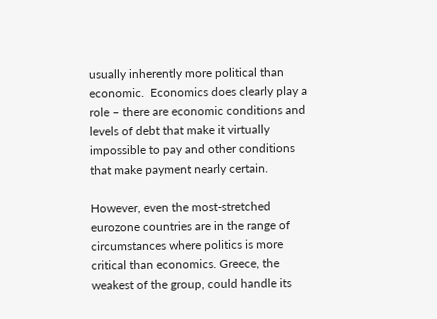usually inherently more political than economic.  Economics does clearly play a role – there are economic conditions and levels of debt that make it virtually impossible to pay and other conditions that make payment nearly certain.

However, even the most-stretched eurozone countries are in the range of circumstances where politics is more critical than economics. Greece, the weakest of the group, could handle its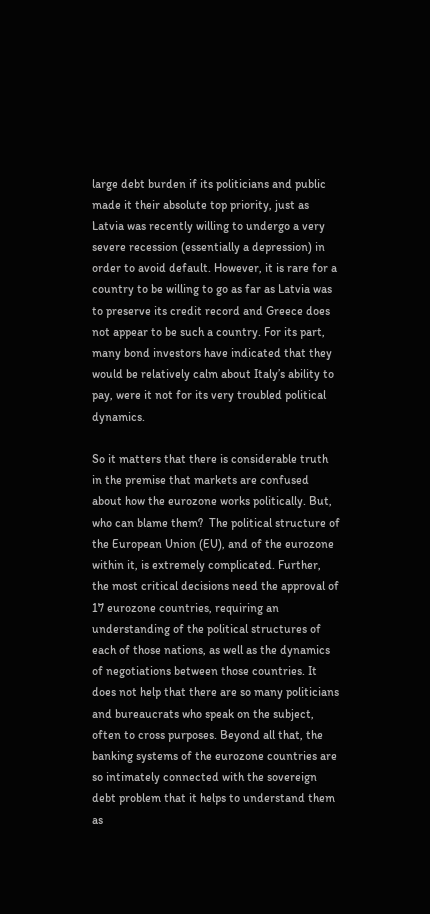large debt burden if its politicians and public made it their absolute top priority, just as Latvia was recently willing to undergo a very severe recession (essentially a depression) in order to avoid default. However, it is rare for a country to be willing to go as far as Latvia was to preserve its credit record and Greece does not appear to be such a country. For its part, many bond investors have indicated that they would be relatively calm about Italy’s ability to pay, were it not for its very troubled political dynamics.

So it matters that there is considerable truth in the premise that markets are confused about how the eurozone works politically. But, who can blame them?  The political structure of the European Union (EU), and of the eurozone within it, is extremely complicated. Further, the most critical decisions need the approval of 17 eurozone countries, requiring an understanding of the political structures of each of those nations, as well as the dynamics of negotiations between those countries. It does not help that there are so many politicians and bureaucrats who speak on the subject, often to cross purposes. Beyond all that, the banking systems of the eurozone countries are so intimately connected with the sovereign debt problem that it helps to understand them as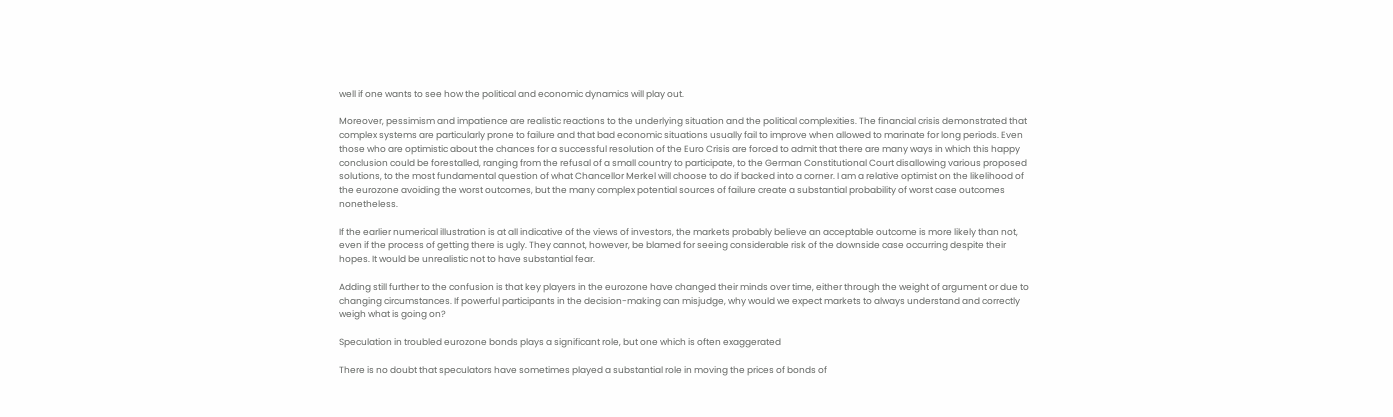well if one wants to see how the political and economic dynamics will play out.

Moreover, pessimism and impatience are realistic reactions to the underlying situation and the political complexities. The financial crisis demonstrated that complex systems are particularly prone to failure and that bad economic situations usually fail to improve when allowed to marinate for long periods. Even those who are optimistic about the chances for a successful resolution of the Euro Crisis are forced to admit that there are many ways in which this happy conclusion could be forestalled, ranging from the refusal of a small country to participate, to the German Constitutional Court disallowing various proposed solutions, to the most fundamental question of what Chancellor Merkel will choose to do if backed into a corner. I am a relative optimist on the likelihood of the eurozone avoiding the worst outcomes, but the many complex potential sources of failure create a substantial probability of worst case outcomes nonetheless.

If the earlier numerical illustration is at all indicative of the views of investors, the markets probably believe an acceptable outcome is more likely than not, even if the process of getting there is ugly. They cannot, however, be blamed for seeing considerable risk of the downside case occurring despite their hopes. It would be unrealistic not to have substantial fear.

Adding still further to the confusion is that key players in the eurozone have changed their minds over time, either through the weight of argument or due to changing circumstances. If powerful participants in the decision-making can misjudge, why would we expect markets to always understand and correctly weigh what is going on?

Speculation in troubled eurozone bonds plays a significant role, but one which is often exaggerated

There is no doubt that speculators have sometimes played a substantial role in moving the prices of bonds of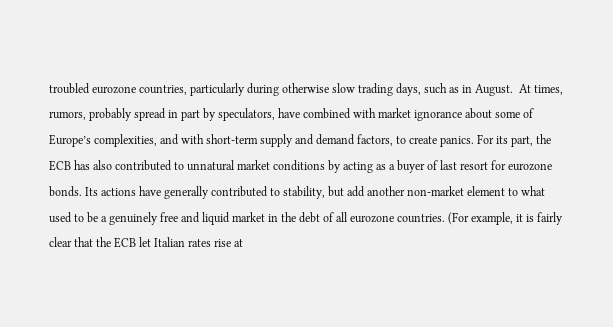troubled eurozone countries, particularly during otherwise slow trading days, such as in August.  At times, rumors, probably spread in part by speculators, have combined with market ignorance about some of Europe’s complexities, and with short-term supply and demand factors, to create panics. For its part, the ECB has also contributed to unnatural market conditions by acting as a buyer of last resort for eurozone bonds. Its actions have generally contributed to stability, but add another non-market element to what used to be a genuinely free and liquid market in the debt of all eurozone countries. (For example, it is fairly clear that the ECB let Italian rates rise at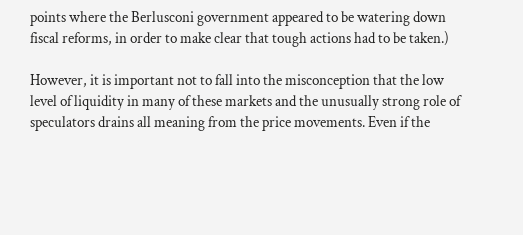points where the Berlusconi government appeared to be watering down fiscal reforms, in order to make clear that tough actions had to be taken.)

However, it is important not to fall into the misconception that the low level of liquidity in many of these markets and the unusually strong role of speculators drains all meaning from the price movements. Even if the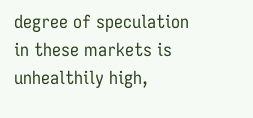degree of speculation in these markets is unhealthily high,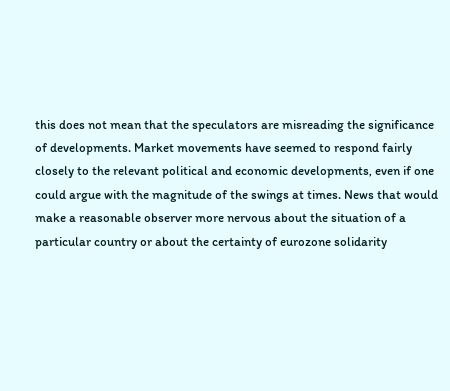this does not mean that the speculators are misreading the significance of developments. Market movements have seemed to respond fairly closely to the relevant political and economic developments, even if one could argue with the magnitude of the swings at times. News that would make a reasonable observer more nervous about the situation of a particular country or about the certainty of eurozone solidarity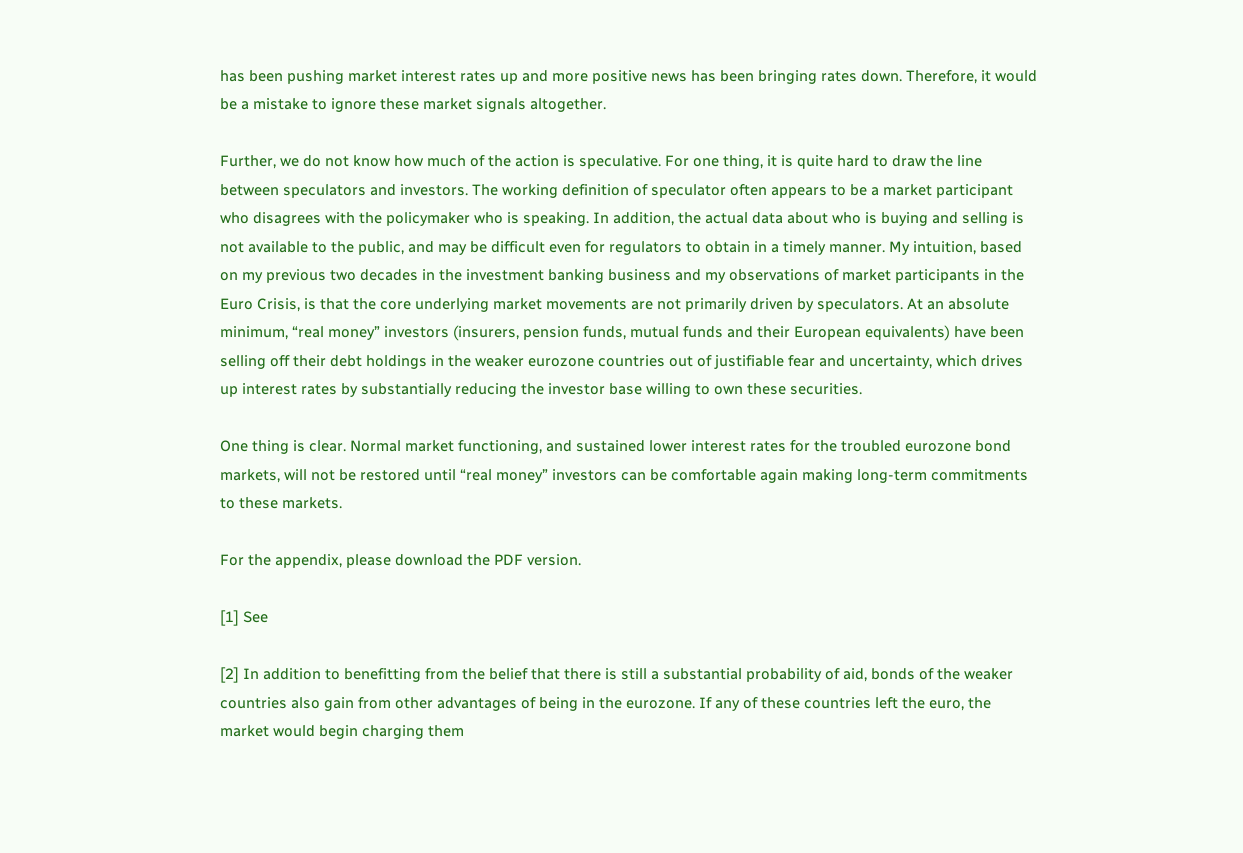has been pushing market interest rates up and more positive news has been bringing rates down. Therefore, it would be a mistake to ignore these market signals altogether.

Further, we do not know how much of the action is speculative. For one thing, it is quite hard to draw the line between speculators and investors. The working definition of speculator often appears to be a market participant who disagrees with the policymaker who is speaking. In addition, the actual data about who is buying and selling is not available to the public, and may be difficult even for regulators to obtain in a timely manner. My intuition, based on my previous two decades in the investment banking business and my observations of market participants in the Euro Crisis, is that the core underlying market movements are not primarily driven by speculators. At an absolute minimum, “real money” investors (insurers, pension funds, mutual funds and their European equivalents) have been selling off their debt holdings in the weaker eurozone countries out of justifiable fear and uncertainty, which drives up interest rates by substantially reducing the investor base willing to own these securities.

One thing is clear. Normal market functioning, and sustained lower interest rates for the troubled eurozone bond markets, will not be restored until “real money” investors can be comfortable again making long-term commitments to these markets.

For the appendix, please download the PDF version.

[1] See

[2] In addition to benefitting from the belief that there is still a substantial probability of aid, bonds of the weaker countries also gain from other advantages of being in the eurozone. If any of these countries left the euro, the market would begin charging them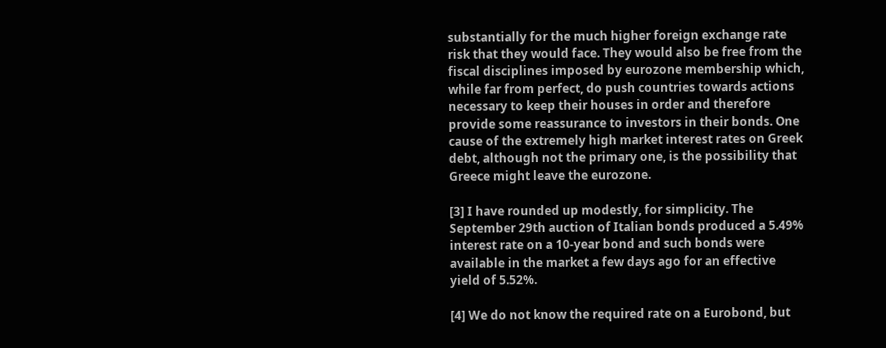substantially for the much higher foreign exchange rate risk that they would face. They would also be free from the fiscal disciplines imposed by eurozone membership which, while far from perfect, do push countries towards actions necessary to keep their houses in order and therefore provide some reassurance to investors in their bonds. One cause of the extremely high market interest rates on Greek debt, although not the primary one, is the possibility that Greece might leave the eurozone.

[3] I have rounded up modestly, for simplicity. The September 29th auction of Italian bonds produced a 5.49% interest rate on a 10-year bond and such bonds were available in the market a few days ago for an effective yield of 5.52%.

[4] We do not know the required rate on a Eurobond, but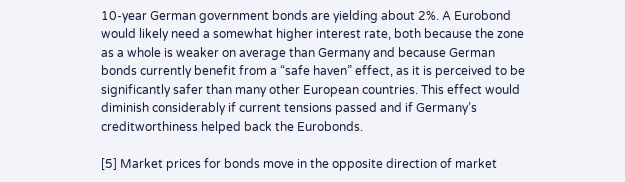10-year German government bonds are yielding about 2%. A Eurobond would likely need a somewhat higher interest rate, both because the zone as a whole is weaker on average than Germany and because German bonds currently benefit from a “safe haven” effect, as it is perceived to be significantly safer than many other European countries. This effect would diminish considerably if current tensions passed and if Germany’s creditworthiness helped back the Eurobonds.

[5] Market prices for bonds move in the opposite direction of market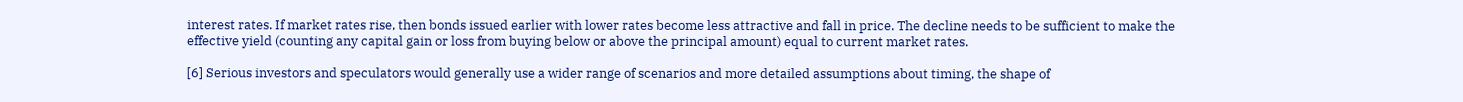interest rates. If market rates rise, then bonds issued earlier with lower rates become less attractive and fall in price. The decline needs to be sufficient to make the effective yield (counting any capital gain or loss from buying below or above the principal amount) equal to current market rates.

[6] Serious investors and speculators would generally use a wider range of scenarios and more detailed assumptions about timing, the shape of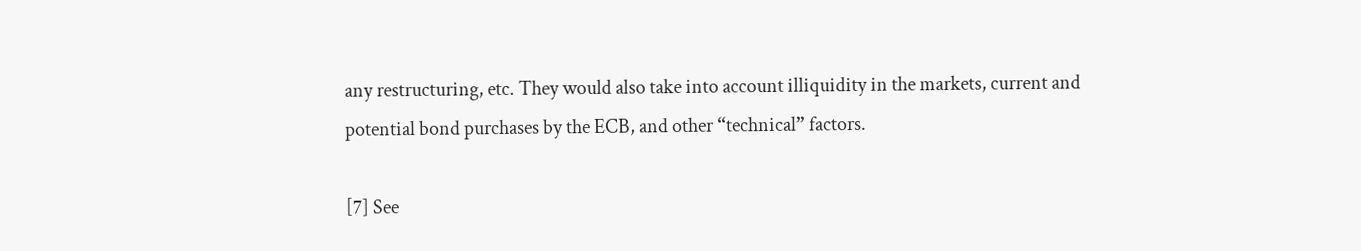any restructuring, etc. They would also take into account illiquidity in the markets, current and potential bond purchases by the ECB, and other “technical” factors.

[7] See